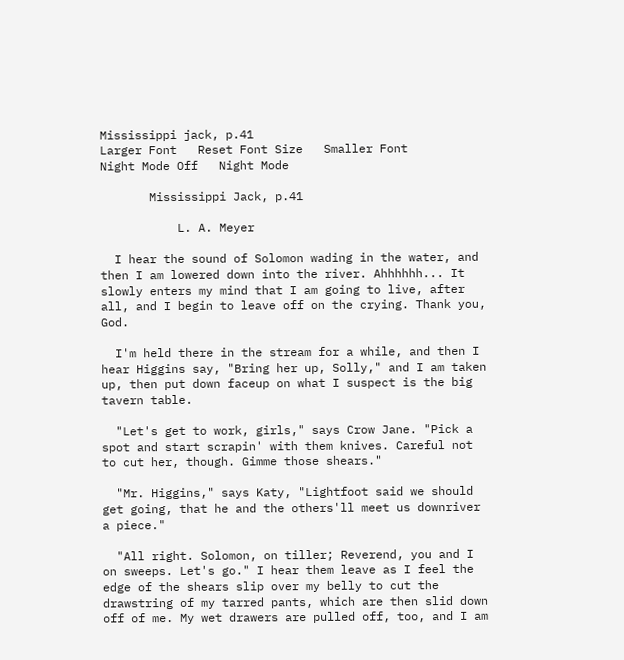Mississippi jack, p.41
Larger Font   Reset Font Size   Smaller Font       Night Mode Off   Night Mode

       Mississippi Jack, p.41

           L. A. Meyer

  I hear the sound of Solomon wading in the water, and then I am lowered down into the river. Ahhhhhh... It slowly enters my mind that I am going to live, after all, and I begin to leave off on the crying. Thank you, God.

  I'm held there in the stream for a while, and then I hear Higgins say, "Bring her up, Solly," and I am taken up, then put down faceup on what I suspect is the big tavern table.

  "Let's get to work, girls," says Crow Jane. "Pick a spot and start scrapin' with them knives. Careful not to cut her, though. Gimme those shears."

  "Mr. Higgins," says Katy, "Lightfoot said we should get going, that he and the others'll meet us downriver a piece."

  "All right. Solomon, on tiller; Reverend, you and I on sweeps. Let's go." I hear them leave as I feel the edge of the shears slip over my belly to cut the drawstring of my tarred pants, which are then slid down off of me. My wet drawers are pulled off, too, and I am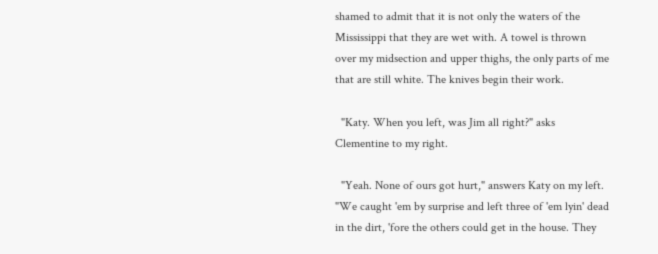shamed to admit that it is not only the waters of the Mississippi that they are wet with. A towel is thrown over my midsection and upper thighs, the only parts of me that are still white. The knives begin their work.

  "Katy. When you left, was Jim all right?" asks Clementine to my right.

  "Yeah. None of ours got hurt," answers Katy on my left. "We caught 'em by surprise and left three of 'em lyin' dead in the dirt, 'fore the others could get in the house. They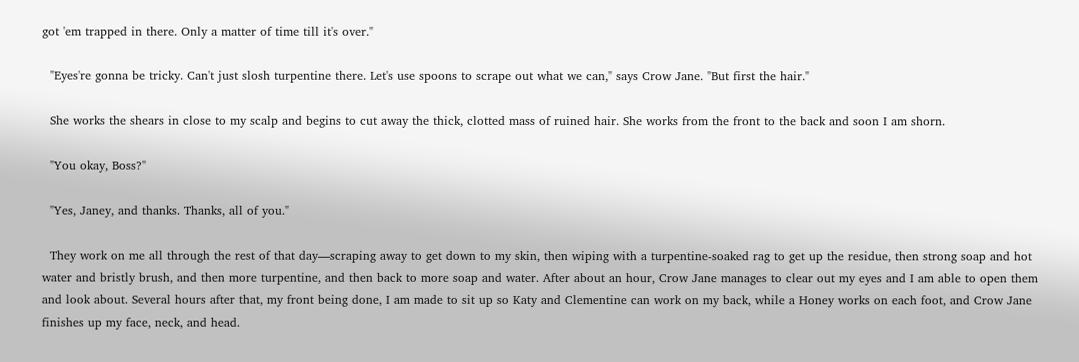got 'em trapped in there. Only a matter of time till it's over."

  "Eyes're gonna be tricky. Can't just slosh turpentine there. Let's use spoons to scrape out what we can," says Crow Jane. "But first the hair."

  She works the shears in close to my scalp and begins to cut away the thick, clotted mass of ruined hair. She works from the front to the back and soon I am shorn.

  "You okay, Boss?"

  "Yes, Janey, and thanks. Thanks, all of you."

  They work on me all through the rest of that day—scraping away to get down to my skin, then wiping with a turpentine-soaked rag to get up the residue, then strong soap and hot water and bristly brush, and then more turpentine, and then back to more soap and water. After about an hour, Crow Jane manages to clear out my eyes and I am able to open them and look about. Several hours after that, my front being done, I am made to sit up so Katy and Clementine can work on my back, while a Honey works on each foot, and Crow Jane finishes up my face, neck, and head.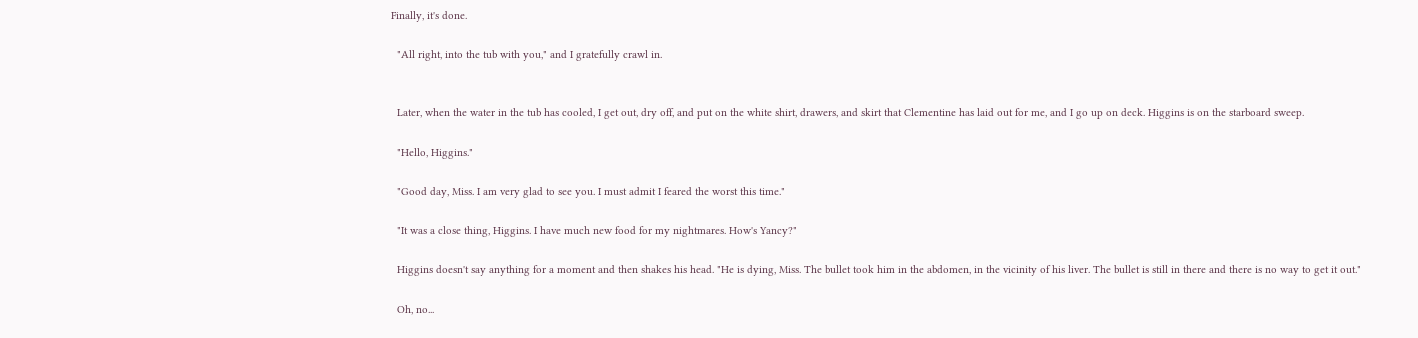Finally, it's done.

  "All right, into the tub with you," and I gratefully crawl in.


  Later, when the water in the tub has cooled, I get out, dry off, and put on the white shirt, drawers, and skirt that Clementine has laid out for me, and I go up on deck. Higgins is on the starboard sweep.

  "Hello, Higgins."

  "Good day, Miss. I am very glad to see you. I must admit I feared the worst this time."

  "It was a close thing, Higgins. I have much new food for my nightmares. How's Yancy?"

  Higgins doesn't say anything for a moment and then shakes his head. "He is dying, Miss. The bullet took him in the abdomen, in the vicinity of his liver. The bullet is still in there and there is no way to get it out."

  Oh, no...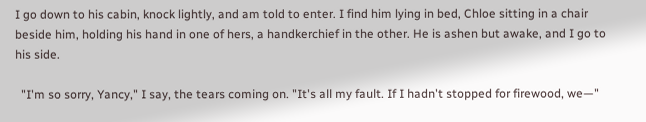I go down to his cabin, knock lightly, and am told to enter. I find him lying in bed, Chloe sitting in a chair beside him, holding his hand in one of hers, a handkerchief in the other. He is ashen but awake, and I go to his side.

  "I'm so sorry, Yancy," I say, the tears coming on. "It's all my fault. If I hadn't stopped for firewood, we—"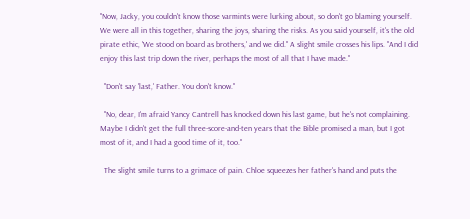"Now, Jacky, you couldn't know those varmints were lurking about, so don't go blaming yourself. We were all in this together, sharing the joys, sharing the risks. As you said yourself, it's the old pirate ethic, 'We stood on board as brothers,' and we did." A slight smile crosses his lips. "And I did enjoy this last trip down the river, perhaps the most of all that I have made."

  "Don't say 'last,' Father. You don't know."

  "No, dear, I'm afraid Yancy Cantrell has knocked down his last game, but he's not complaining. Maybe I didn't get the full three-score-and-ten years that the Bible promised a man, but I got most of it, and I had a good time of it, too."

  The slight smile turns to a grimace of pain. Chloe squeezes her father's hand and puts the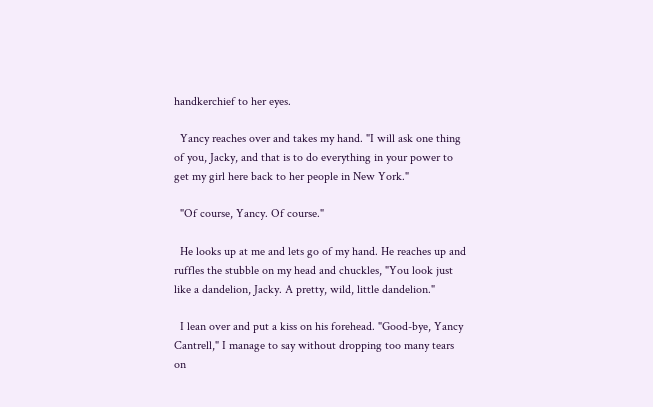handkerchief to her eyes.

  Yancy reaches over and takes my hand. "I will ask one thing of you, Jacky, and that is to do everything in your power to get my girl here back to her people in New York."

  "Of course, Yancy. Of course."

  He looks up at me and lets go of my hand. He reaches up and ruffles the stubble on my head and chuckles, "You look just like a dandelion, Jacky. A pretty, wild, little dandelion."

  I lean over and put a kiss on his forehead. "Good-bye, Yancy Cantrell," I manage to say without dropping too many tears on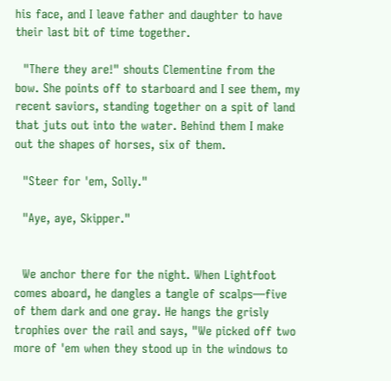his face, and I leave father and daughter to have their last bit of time together.

  "There they are!" shouts Clementine from the bow. She points off to starboard and I see them, my recent saviors, standing together on a spit of land that juts out into the water. Behind them I make out the shapes of horses, six of them.

  "Steer for 'em, Solly."

  "Aye, aye, Skipper."


  We anchor there for the night. When Lightfoot comes aboard, he dangles a tangle of scalps—five of them dark and one gray. He hangs the grisly trophies over the rail and says, "We picked off two more of 'em when they stood up in the windows to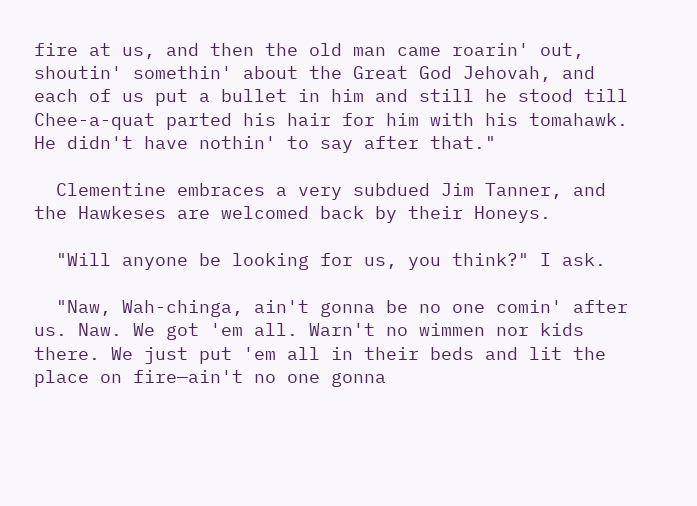fire at us, and then the old man came roarin' out, shoutin' somethin' about the Great God Jehovah, and each of us put a bullet in him and still he stood till Chee-a-quat parted his hair for him with his tomahawk. He didn't have nothin' to say after that."

  Clementine embraces a very subdued Jim Tanner, and the Hawkeses are welcomed back by their Honeys.

  "Will anyone be looking for us, you think?" I ask.

  "Naw, Wah-chinga, ain't gonna be no one comin' after us. Naw. We got 'em all. Warn't no wimmen nor kids there. We just put 'em all in their beds and lit the place on fire—ain't no one gonna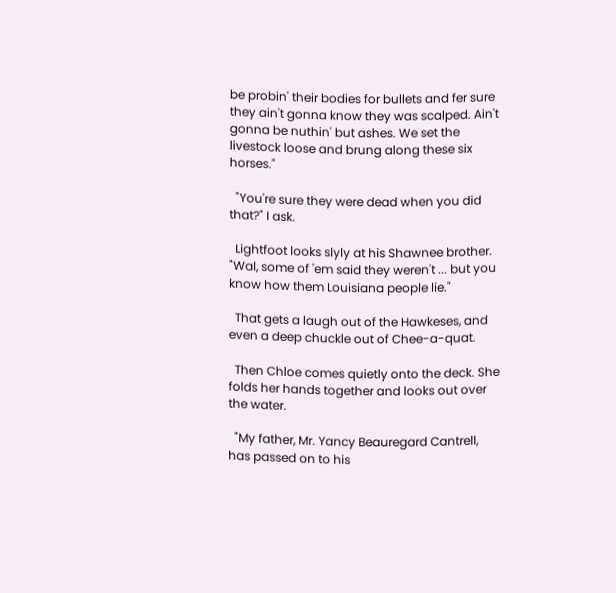be probin' their bodies for bullets and fer sure they ain't gonna know they was scalped. Ain't gonna be nuthin' but ashes. We set the livestock loose and brung along these six horses."

  "You're sure they were dead when you did that?" I ask.

  Lightfoot looks slyly at his Shawnee brother. "Wal, some of 'em said they weren't ... but you know how them Louisiana people lie."

  That gets a laugh out of the Hawkeses, and even a deep chuckle out of Chee-a-quat.

  Then Chloe comes quietly onto the deck. She folds her hands together and looks out over the water.

  "My father, Mr. Yancy Beauregard Cantrell, has passed on to his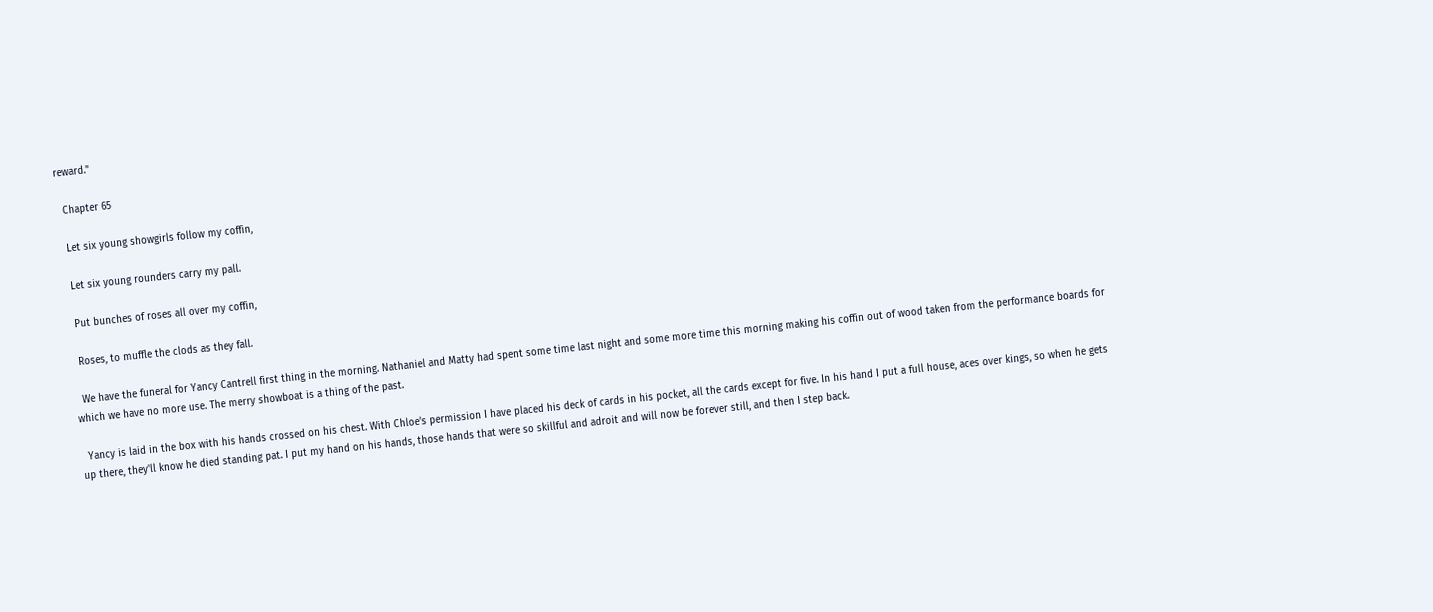reward."

  Chapter 65

  Let six young showgirls follow my coffin,

  Let six young rounders carry my pall.

  Put bunches of roses all over my coffin,

  Roses, to muffle the clods as they fall.

  We have the funeral for Yancy Cantrell first thing in the morning. Nathaniel and Matty had spent some time last night and some more time this morning making his coffin out of wood taken from the performance boards for which we have no more use. The merry showboat is a thing of the past.

  Yancy is laid in the box with his hands crossed on his chest. With Chloe's permission I have placed his deck of cards in his pocket, all the cards except for five. In his hand I put a full house, aces over kings, so when he gets up there, they'll know he died standing pat. I put my hand on his hands, those hands that were so skillful and adroit and will now be forever still, and then I step back.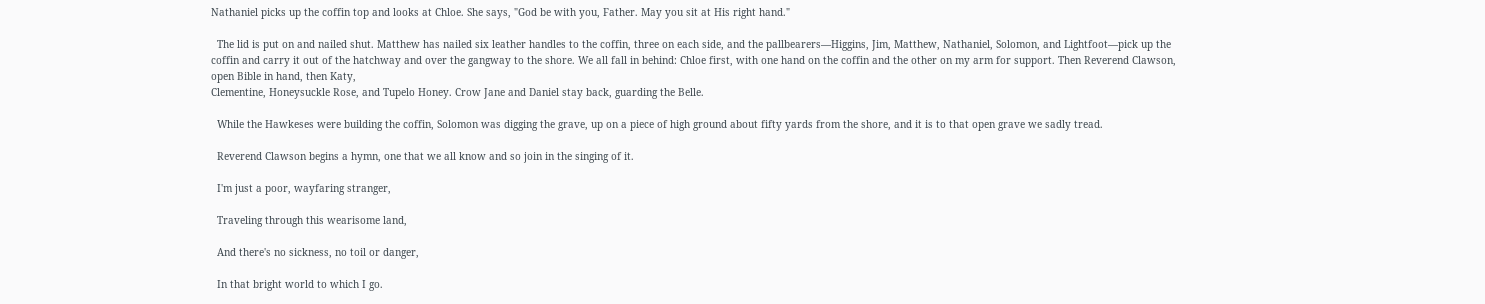Nathaniel picks up the coffin top and looks at Chloe. She says, "God be with you, Father. May you sit at His right hand."

  The lid is put on and nailed shut. Matthew has nailed six leather handles to the coffin, three on each side, and the pallbearers—Higgins, Jim, Matthew, Nathaniel, Solomon, and Lightfoot—pick up the coffin and carry it out of the hatchway and over the gangway to the shore. We all fall in behind: Chloe first, with one hand on the coffin and the other on my arm for support. Then Reverend Clawson, open Bible in hand, then Katy,
Clementine, Honeysuckle Rose, and Tupelo Honey. Crow Jane and Daniel stay back, guarding the Belle.

  While the Hawkeses were building the coffin, Solomon was digging the grave, up on a piece of high ground about fifty yards from the shore, and it is to that open grave we sadly tread.

  Reverend Clawson begins a hymn, one that we all know and so join in the singing of it.

  I'm just a poor, wayfaring stranger,

  Traveling through this wearisome land,

  And there's no sickness, no toil or danger,

  In that bright world to which I go.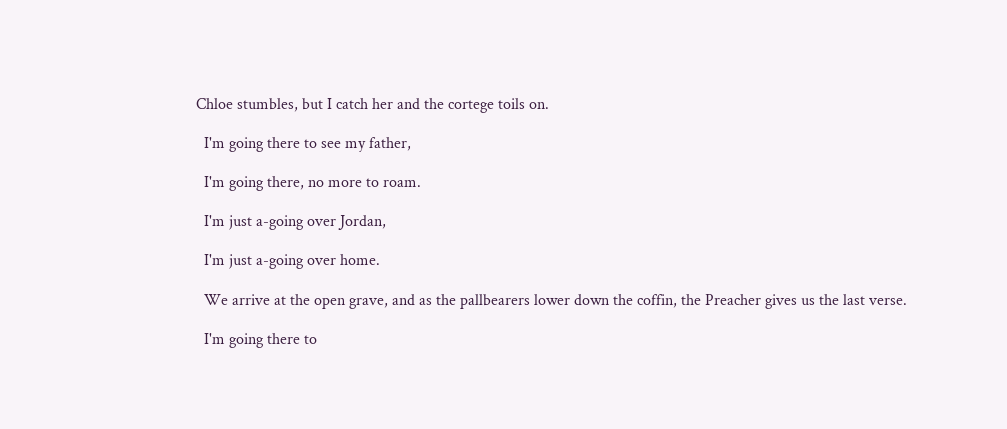Chloe stumbles, but I catch her and the cortege toils on.

  I'm going there to see my father,

  I'm going there, no more to roam.

  I'm just a-going over Jordan,

  I'm just a-going over home.

  We arrive at the open grave, and as the pallbearers lower down the coffin, the Preacher gives us the last verse.

  I'm going there to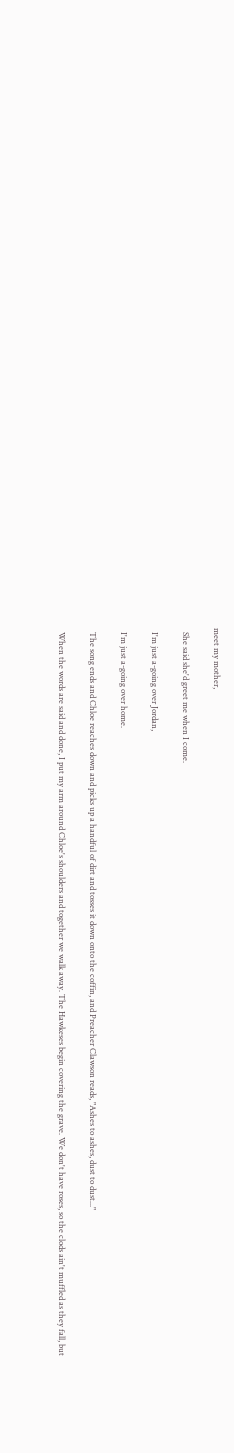meet my mother,

  She said she'd greet me when I come.

  I'm just a-going over Jordan,

  I'm just a-going over home.

  The song ends and Chloe reaches down and picks up a handful of dirt and tosses it down onto the coffin, and Preacher Clawson reads, "Ashes to ashes, dust to dust..."

  When the words are said and done, I put my arm around Chloe's shoulders and together we walk away. The Hawkeses begin covering the grave. We don't have roses, so the clods ain't muffled as they fall, but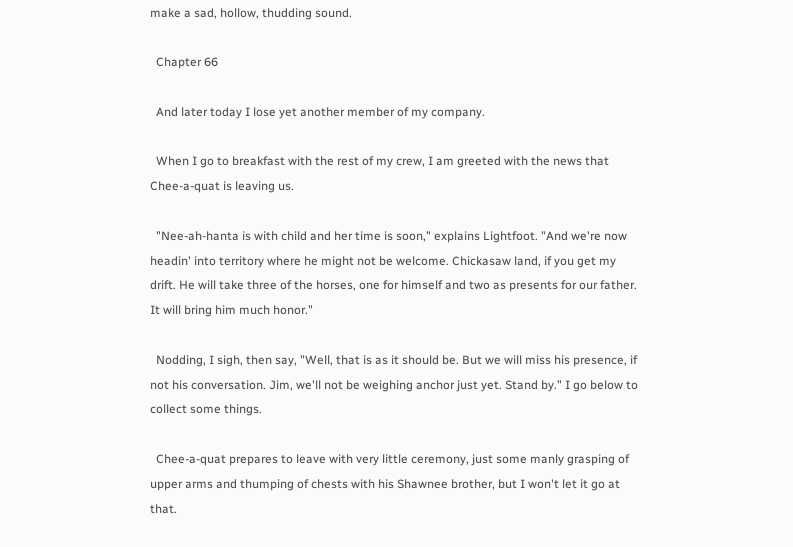make a sad, hollow, thudding sound.

  Chapter 66

  And later today I lose yet another member of my company.

  When I go to breakfast with the rest of my crew, I am greeted with the news that Chee-a-quat is leaving us.

  "Nee-ah-hanta is with child and her time is soon," explains Lightfoot. "And we're now headin' into territory where he might not be welcome. Chickasaw land, if you get my drift. He will take three of the horses, one for himself and two as presents for our father. It will bring him much honor."

  Nodding, I sigh, then say, "Well, that is as it should be. But we will miss his presence, if not his conversation. Jim, we'll not be weighing anchor just yet. Stand by." I go below to collect some things.

  Chee-a-quat prepares to leave with very little ceremony, just some manly grasping of upper arms and thumping of chests with his Shawnee brother, but I won't let it go at that.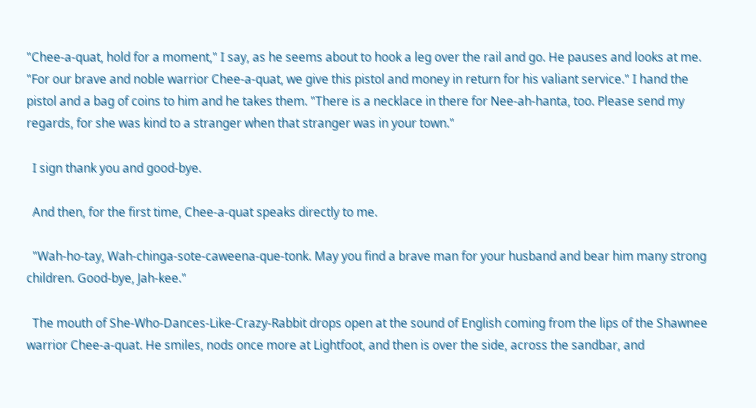"Chee-a-quat, hold for a moment," I say, as he seems about to hook a leg over the rail and go. He pauses and looks at me. "For our brave and noble warrior Chee-a-quat, we give this pistol and money in return for his valiant service." I hand the pistol and a bag of coins to him and he takes them. "There is a necklace in there for Nee-ah-hanta, too. Please send my regards, for she was kind to a stranger when that stranger was in your town."

  I sign thank you and good-bye.

  And then, for the first time, Chee-a-quat speaks directly to me.

  "Wah-ho-tay, Wah-chinga-sote-caweena-que-tonk. May you find a brave man for your husband and bear him many strong children. Good-bye, Jah-kee."

  The mouth of She-Who-Dances-Like-Crazy-Rabbit drops open at the sound of English coming from the lips of the Shawnee warrior Chee-a-quat. He smiles, nods once more at Lightfoot, and then is over the side, across the sandbar, and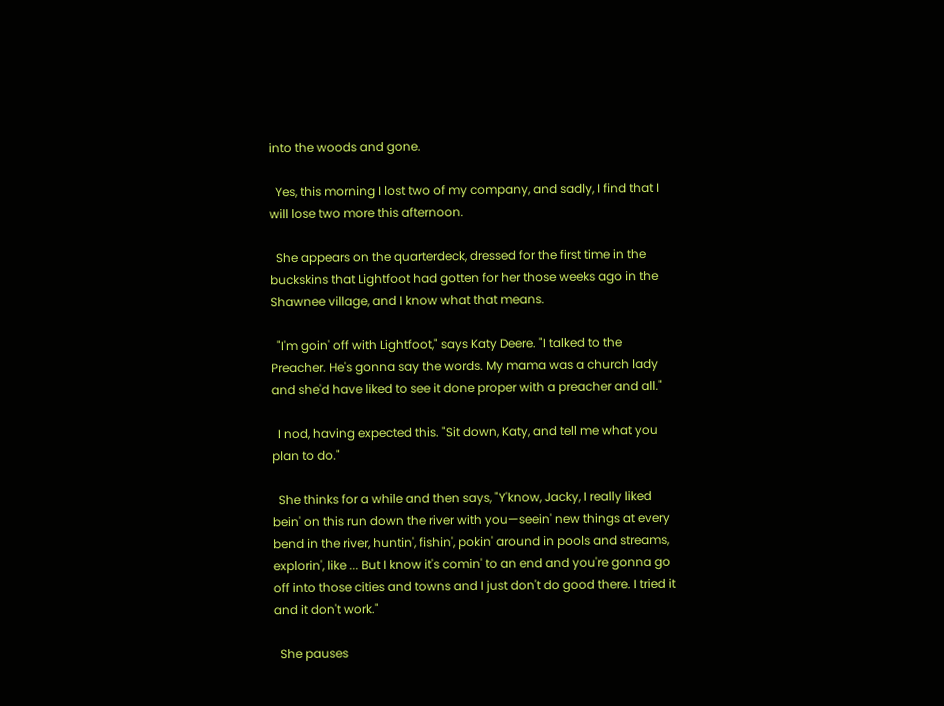into the woods and gone.

  Yes, this morning I lost two of my company, and sadly, I find that I will lose two more this afternoon.

  She appears on the quarterdeck, dressed for the first time in the buckskins that Lightfoot had gotten for her those weeks ago in the Shawnee village, and I know what that means.

  "I'm goin' off with Lightfoot," says Katy Deere. "I talked to the Preacher. He's gonna say the words. My mama was a church lady and she'd have liked to see it done proper with a preacher and all."

  I nod, having expected this. "Sit down, Katy, and tell me what you plan to do."

  She thinks for a while and then says, "Y'know, Jacky, I really liked bein' on this run down the river with you—seein' new things at every bend in the river, huntin', fishin', pokin' around in pools and streams, explorin', like ... But I know it's comin' to an end and you're gonna go off into those cities and towns and I just don't do good there. I tried it and it don't work."

  She pauses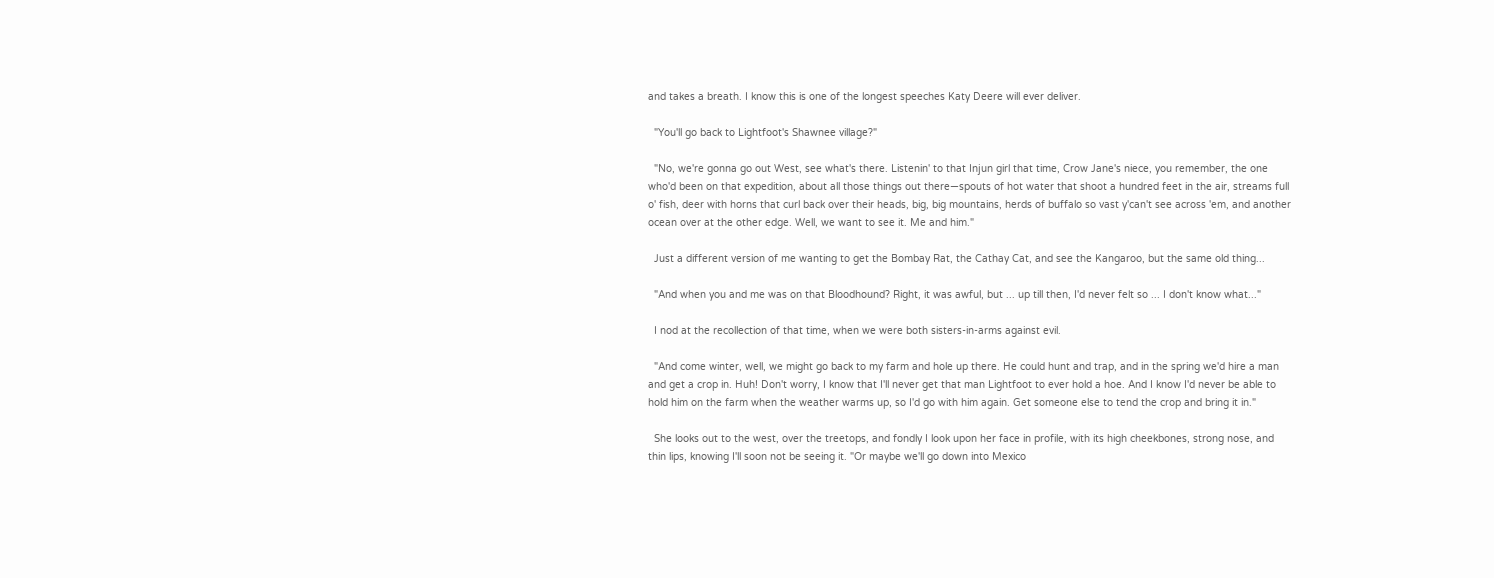and takes a breath. I know this is one of the longest speeches Katy Deere will ever deliver.

  "You'll go back to Lightfoot's Shawnee village?"

  "No, we're gonna go out West, see what's there. Listenin' to that Injun girl that time, Crow Jane's niece, you remember, the one who'd been on that expedition, about all those things out there—spouts of hot water that shoot a hundred feet in the air, streams full o' fish, deer with horns that curl back over their heads, big, big mountains, herds of buffalo so vast y'can't see across 'em, and another ocean over at the other edge. Well, we want to see it. Me and him."

  Just a different version of me wanting to get the Bombay Rat, the Cathay Cat, and see the Kangaroo, but the same old thing...

  "And when you and me was on that Bloodhound? Right, it was awful, but ... up till then, I'd never felt so ... I don't know what..."

  I nod at the recollection of that time, when we were both sisters-in-arms against evil.

  "And come winter, well, we might go back to my farm and hole up there. He could hunt and trap, and in the spring we'd hire a man and get a crop in. Huh! Don't worry, I know that I'll never get that man Lightfoot to ever hold a hoe. And I know I'd never be able to hold him on the farm when the weather warms up, so I'd go with him again. Get someone else to tend the crop and bring it in."

  She looks out to the west, over the treetops, and fondly I look upon her face in profile, with its high cheekbones, strong nose, and thin lips, knowing I'll soon not be seeing it. "Or maybe we'll go down into Mexico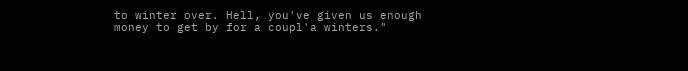to winter over. Hell, you've given us enough money to get by for a coupl'a winters."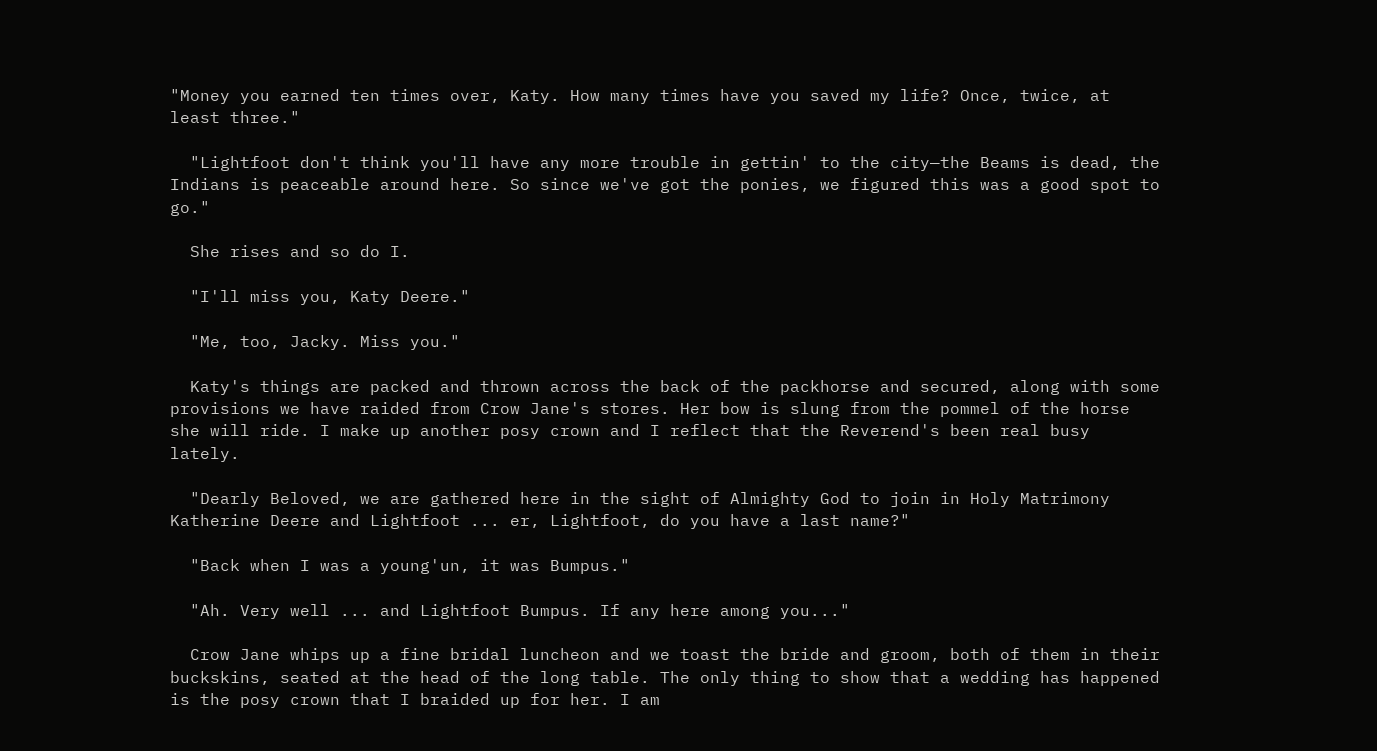"Money you earned ten times over, Katy. How many times have you saved my life? Once, twice, at least three."

  "Lightfoot don't think you'll have any more trouble in gettin' to the city—the Beams is dead, the Indians is peaceable around here. So since we've got the ponies, we figured this was a good spot to go."

  She rises and so do I.

  "I'll miss you, Katy Deere."

  "Me, too, Jacky. Miss you."

  Katy's things are packed and thrown across the back of the packhorse and secured, along with some provisions we have raided from Crow Jane's stores. Her bow is slung from the pommel of the horse she will ride. I make up another posy crown and I reflect that the Reverend's been real busy lately.

  "Dearly Beloved, we are gathered here in the sight of Almighty God to join in Holy Matrimony Katherine Deere and Lightfoot ... er, Lightfoot, do you have a last name?"

  "Back when I was a young'un, it was Bumpus."

  "Ah. Very well ... and Lightfoot Bumpus. If any here among you..."

  Crow Jane whips up a fine bridal luncheon and we toast the bride and groom, both of them in their buckskins, seated at the head of the long table. The only thing to show that a wedding has happened is the posy crown that I braided up for her. I am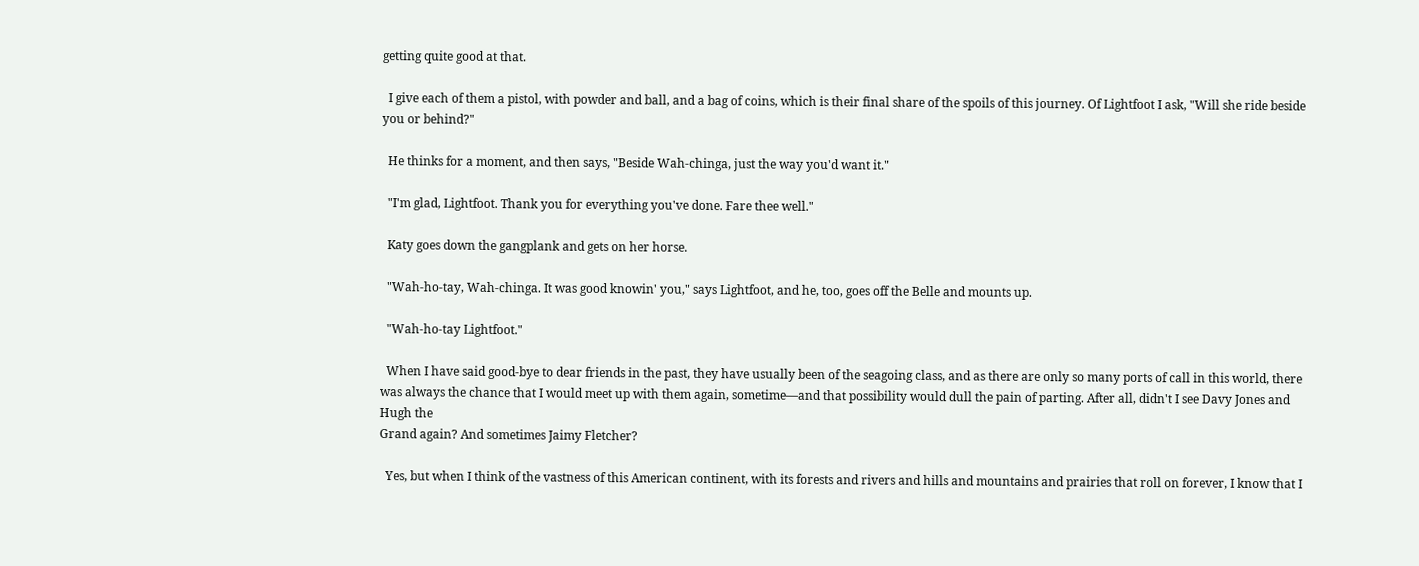getting quite good at that.

  I give each of them a pistol, with powder and ball, and a bag of coins, which is their final share of the spoils of this journey. Of Lightfoot I ask, "Will she ride beside you or behind?"

  He thinks for a moment, and then says, "Beside Wah-chinga, just the way you'd want it."

  "I'm glad, Lightfoot. Thank you for everything you've done. Fare thee well."

  Katy goes down the gangplank and gets on her horse.

  "Wah-ho-tay, Wah-chinga. It was good knowin' you," says Lightfoot, and he, too, goes off the Belle and mounts up.

  "Wah-ho-tay Lightfoot."

  When I have said good-bye to dear friends in the past, they have usually been of the seagoing class, and as there are only so many ports of call in this world, there was always the chance that I would meet up with them again, sometime—and that possibility would dull the pain of parting. After all, didn't I see Davy Jones and Hugh the
Grand again? And sometimes Jaimy Fletcher?

  Yes, but when I think of the vastness of this American continent, with its forests and rivers and hills and mountains and prairies that roll on forever, I know that I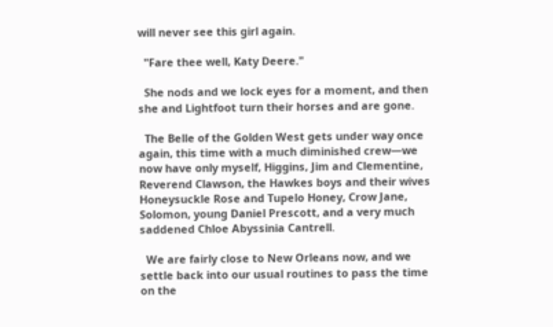will never see this girl again.

  "Fare thee well, Katy Deere."

  She nods and we lock eyes for a moment, and then she and Lightfoot turn their horses and are gone.

  The Belle of the Golden West gets under way once again, this time with a much diminished crew—we now have only myself, Higgins, Jim and Clementine, Reverend Clawson, the Hawkes boys and their wives Honeysuckle Rose and Tupelo Honey, Crow Jane, Solomon, young Daniel Prescott, and a very much saddened Chloe Abyssinia Cantrell.

  We are fairly close to New Orleans now, and we settle back into our usual routines to pass the time on the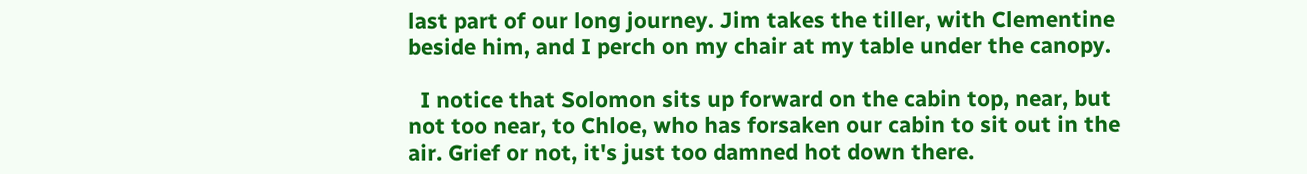last part of our long journey. Jim takes the tiller, with Clementine beside him, and I perch on my chair at my table under the canopy.

  I notice that Solomon sits up forward on the cabin top, near, but not too near, to Chloe, who has forsaken our cabin to sit out in the air. Grief or not, it's just too damned hot down there.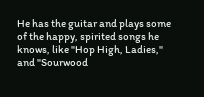He has the guitar and plays some of the happy, spirited songs he knows, like "Hop High, Ladies," and "Sourwood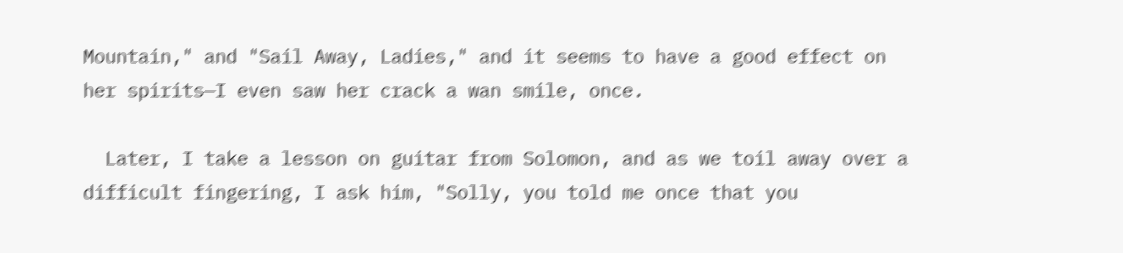Mountain," and "Sail Away, Ladies," and it seems to have a good effect on her spirits—I even saw her crack a wan smile, once.

  Later, I take a lesson on guitar from Solomon, and as we toil away over a difficult fingering, I ask him, "Solly, you told me once that you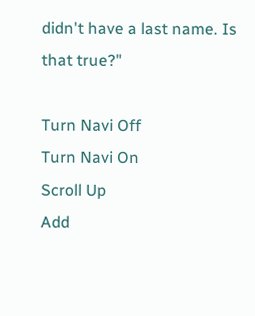didn't have a last name. Is that true?"

Turn Navi Off
Turn Navi On
Scroll Up
Add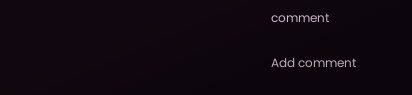comment

Add comment